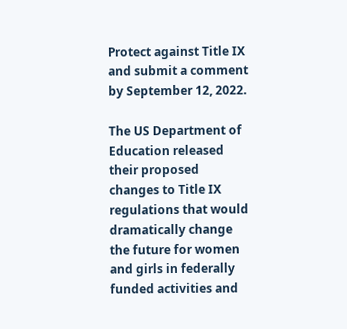Protect against Title IX and submit a comment by September 12, 2022.

The US Department of Education released their proposed changes to Title IX regulations that would dramatically change the future for women and girls in federally funded activities and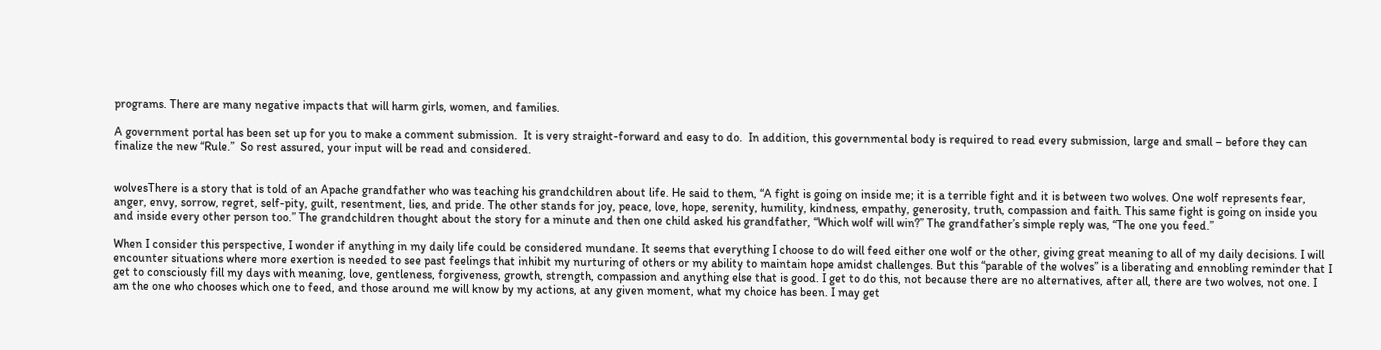programs. There are many negative impacts that will harm girls, women, and families.

A government portal has been set up for you to make a comment submission.  It is very straight-forward and easy to do.  In addition, this governmental body is required to read every submission, large and small – before they can finalize the new “Rule.”  So rest assured, your input will be read and considered.


wolvesThere is a story that is told of an Apache grandfather who was teaching his grandchildren about life. He said to them, “A fight is going on inside me; it is a terrible fight and it is between two wolves. One wolf represents fear, anger, envy, sorrow, regret, self-pity, guilt, resentment, lies, and pride. The other stands for joy, peace, love, hope, serenity, humility, kindness, empathy, generosity, truth, compassion and faith. This same fight is going on inside you and inside every other person too.” The grandchildren thought about the story for a minute and then one child asked his grandfather, “Which wolf will win?” The grandfather’s simple reply was, “The one you feed.”

When I consider this perspective, I wonder if anything in my daily life could be considered mundane. It seems that everything I choose to do will feed either one wolf or the other, giving great meaning to all of my daily decisions. I will encounter situations where more exertion is needed to see past feelings that inhibit my nurturing of others or my ability to maintain hope amidst challenges. But this “parable of the wolves” is a liberating and ennobling reminder that I get to consciously fill my days with meaning, love, gentleness, forgiveness, growth, strength, compassion and anything else that is good. I get to do this, not because there are no alternatives, after all, there are two wolves, not one. I am the one who chooses which one to feed, and those around me will know by my actions, at any given moment, what my choice has been. I may get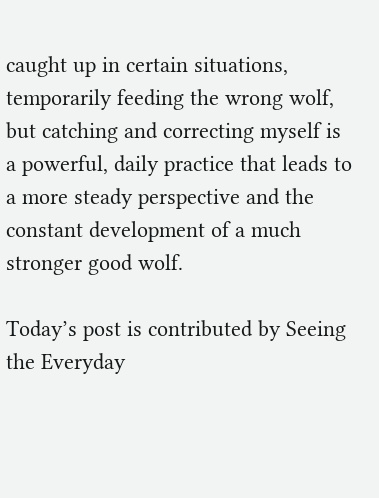caught up in certain situations, temporarily feeding the wrong wolf, but catching and correcting myself is a powerful, daily practice that leads to a more steady perspective and the constant development of a much stronger good wolf.

Today’s post is contributed by Seeing the Everyday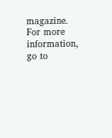magazine. For more information, go to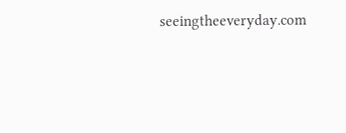seeingtheeveryday.com